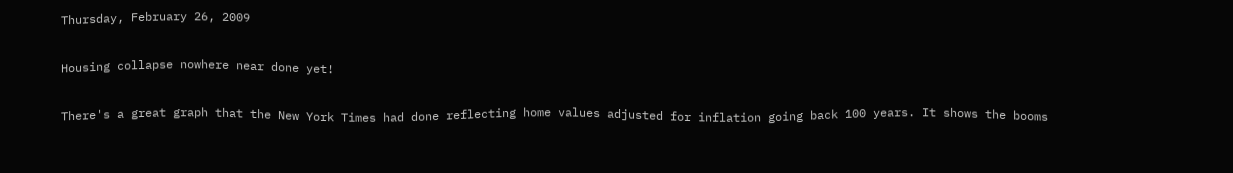Thursday, February 26, 2009

Housing collapse nowhere near done yet!

There's a great graph that the New York Times had done reflecting home values adjusted for inflation going back 100 years. It shows the booms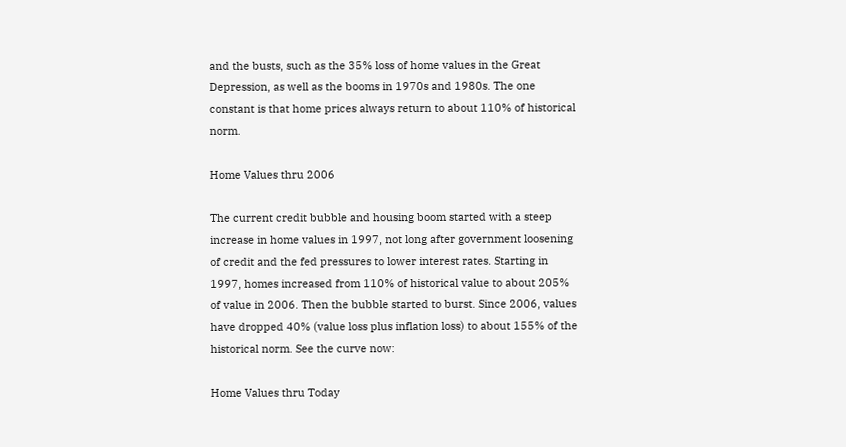and the busts, such as the 35% loss of home values in the Great Depression, as well as the booms in 1970s and 1980s. The one constant is that home prices always return to about 110% of historical norm.

Home Values thru 2006

The current credit bubble and housing boom started with a steep increase in home values in 1997, not long after government loosening of credit and the fed pressures to lower interest rates. Starting in 1997, homes increased from 110% of historical value to about 205% of value in 2006. Then the bubble started to burst. Since 2006, values have dropped 40% (value loss plus inflation loss) to about 155% of the historical norm. See the curve now:

Home Values thru Today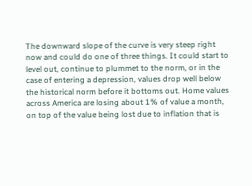The downward slope of the curve is very steep right now and could do one of three things. It could start to level out, continue to plummet to the norm, or in the case of entering a depression, values drop well below the historical norm before it bottoms out. Home values across America are losing about 1% of value a month, on top of the value being lost due to inflation that is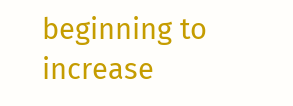beginning to increase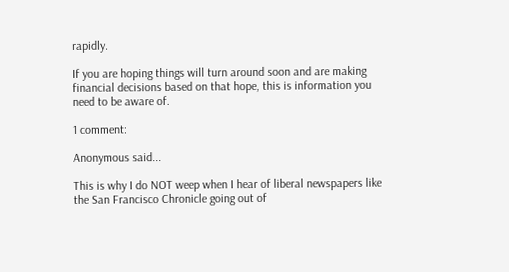rapidly.

If you are hoping things will turn around soon and are making financial decisions based on that hope, this is information you need to be aware of.

1 comment:

Anonymous said...

This is why I do NOT weep when I hear of liberal newspapers like the San Francisco Chronicle going out of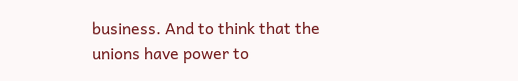business. And to think that the unions have power to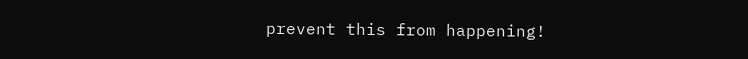prevent this from happening!